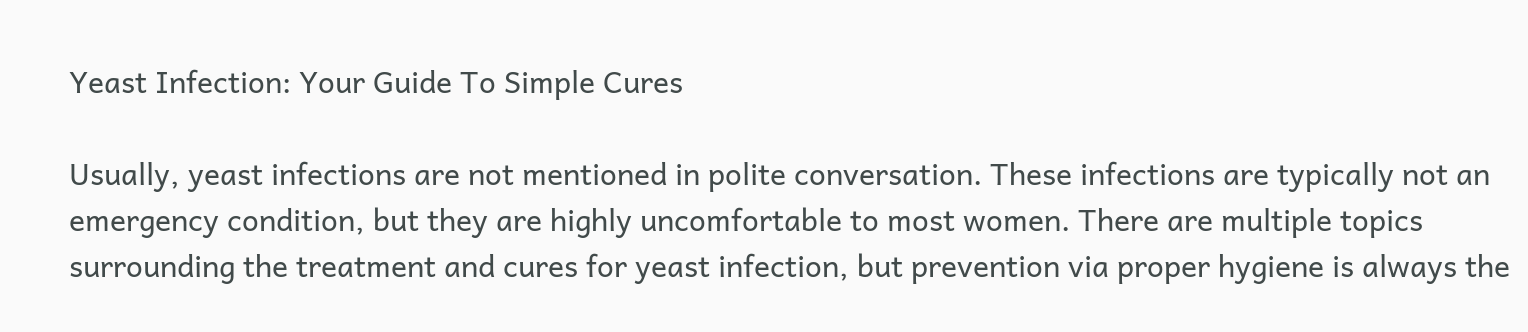Yeast Infection: Your Guide To Simple Cures

Usually, yeast infections are not mentioned in polite conversation. These infections are typically not an emergency condition, but they are highly uncomfortable to most women. There are multiple topics surrounding the treatment and cures for yeast infection, but prevention via proper hygiene is always the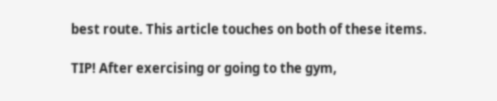best route. This article touches on both of these items.

TIP! After exercising or going to the gym,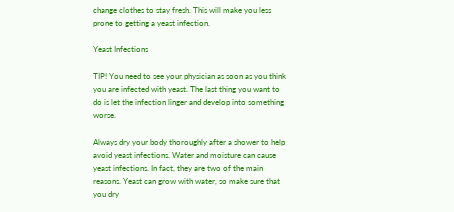change clothes to stay fresh. This will make you less prone to getting a yeast infection.

Yeast Infections

TIP! You need to see your physician as soon as you think you are infected with yeast. The last thing you want to do is let the infection linger and develop into something worse.

Always dry your body thoroughly after a shower to help avoid yeast infections. Water and moisture can cause yeast infections. In fact, they are two of the main reasons. Yeast can grow with water, so make sure that you dry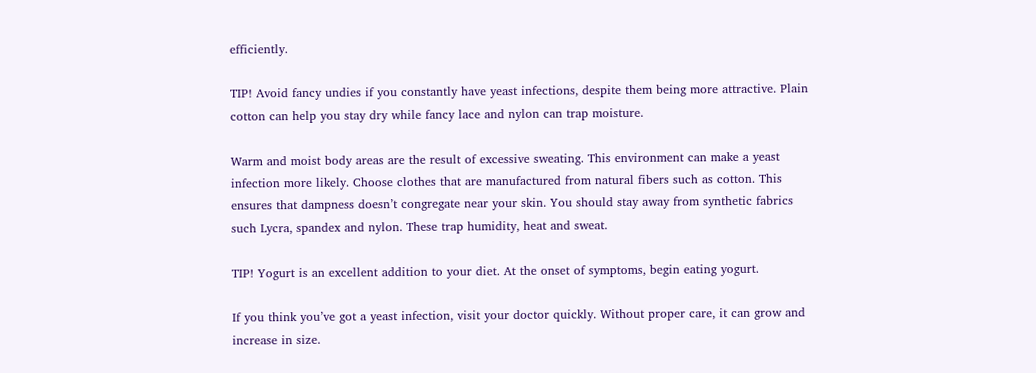efficiently.

TIP! Avoid fancy undies if you constantly have yeast infections, despite them being more attractive. Plain cotton can help you stay dry while fancy lace and nylon can trap moisture.

Warm and moist body areas are the result of excessive sweating. This environment can make a yeast infection more likely. Choose clothes that are manufactured from natural fibers such as cotton. This ensures that dampness doesn’t congregate near your skin. You should stay away from synthetic fabrics such Lycra, spandex and nylon. These trap humidity, heat and sweat.

TIP! Yogurt is an excellent addition to your diet. At the onset of symptoms, begin eating yogurt.

If you think you’ve got a yeast infection, visit your doctor quickly. Without proper care, it can grow and increase in size.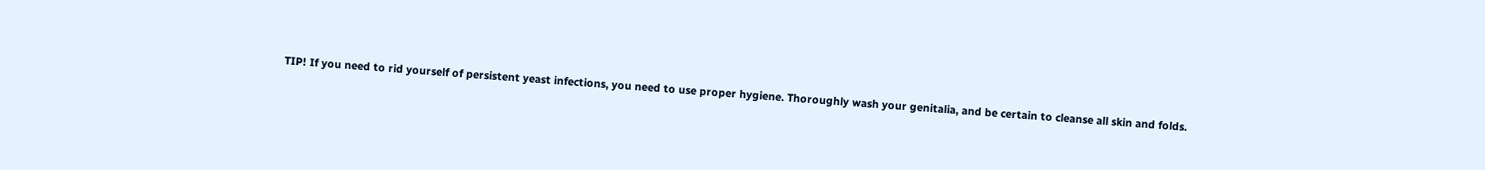TIP! If you need to rid yourself of persistent yeast infections, you need to use proper hygiene. Thoroughly wash your genitalia, and be certain to cleanse all skin and folds.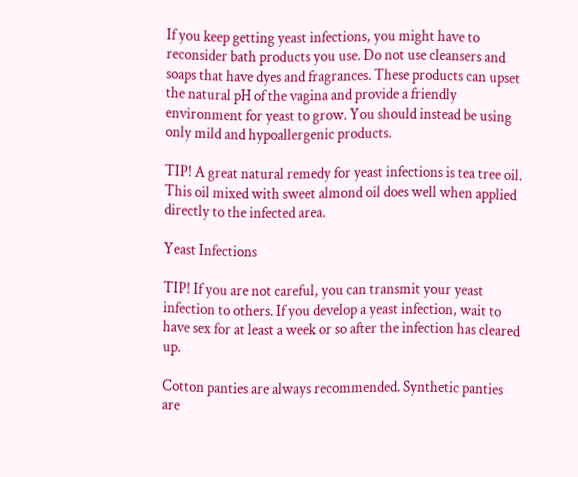If you keep getting yeast infections, you might have to reconsider bath products you use. Do not use cleansers and soaps that have dyes and fragrances. These products can upset the natural pH of the vagina and provide a friendly environment for yeast to grow. You should instead be using only mild and hypoallergenic products.

TIP! A great natural remedy for yeast infections is tea tree oil. This oil mixed with sweet almond oil does well when applied directly to the infected area.

Yeast Infections

TIP! If you are not careful, you can transmit your yeast infection to others. If you develop a yeast infection, wait to have sex for at least a week or so after the infection has cleared up.

Cotton panties are always recommended. Synthetic panties are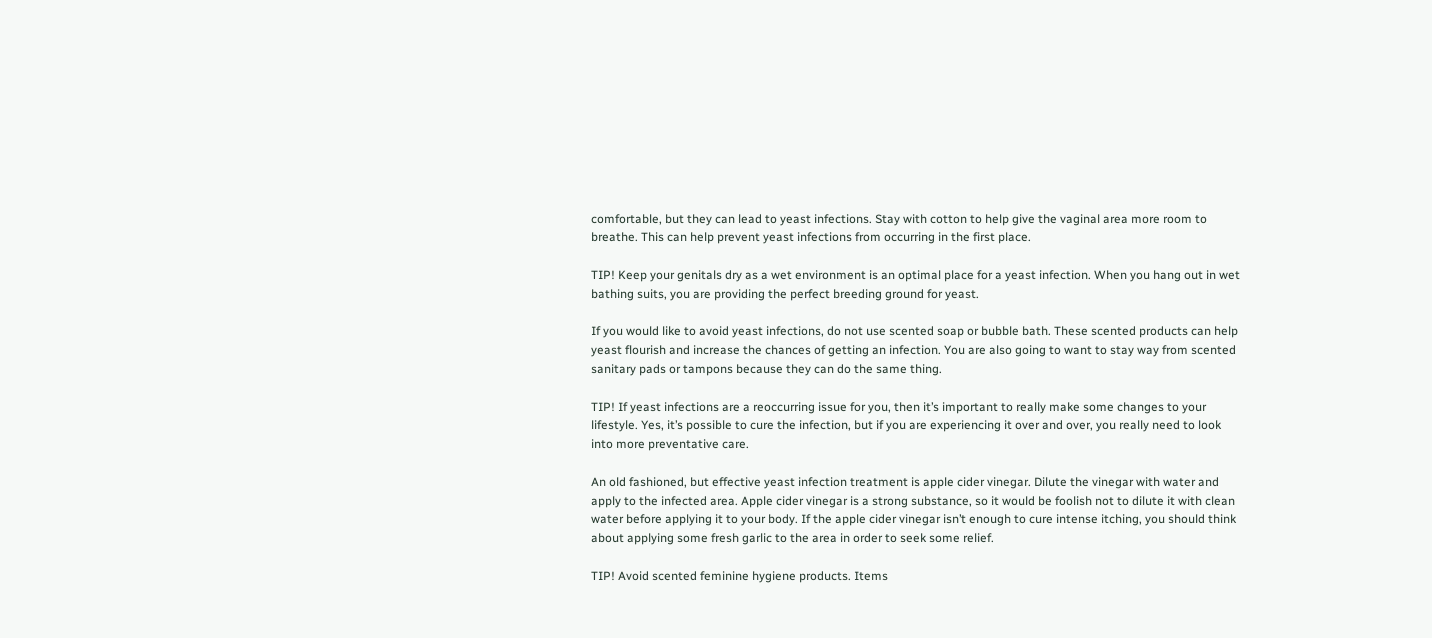comfortable, but they can lead to yeast infections. Stay with cotton to help give the vaginal area more room to breathe. This can help prevent yeast infections from occurring in the first place.

TIP! Keep your genitals dry as a wet environment is an optimal place for a yeast infection. When you hang out in wet bathing suits, you are providing the perfect breeding ground for yeast.

If you would like to avoid yeast infections, do not use scented soap or bubble bath. These scented products can help yeast flourish and increase the chances of getting an infection. You are also going to want to stay way from scented sanitary pads or tampons because they can do the same thing.

TIP! If yeast infections are a reoccurring issue for you, then it’s important to really make some changes to your lifestyle. Yes, it’s possible to cure the infection, but if you are experiencing it over and over, you really need to look into more preventative care.

An old fashioned, but effective yeast infection treatment is apple cider vinegar. Dilute the vinegar with water and apply to the infected area. Apple cider vinegar is a strong substance, so it would be foolish not to dilute it with clean water before applying it to your body. If the apple cider vinegar isn’t enough to cure intense itching, you should think about applying some fresh garlic to the area in order to seek some relief.

TIP! Avoid scented feminine hygiene products. Items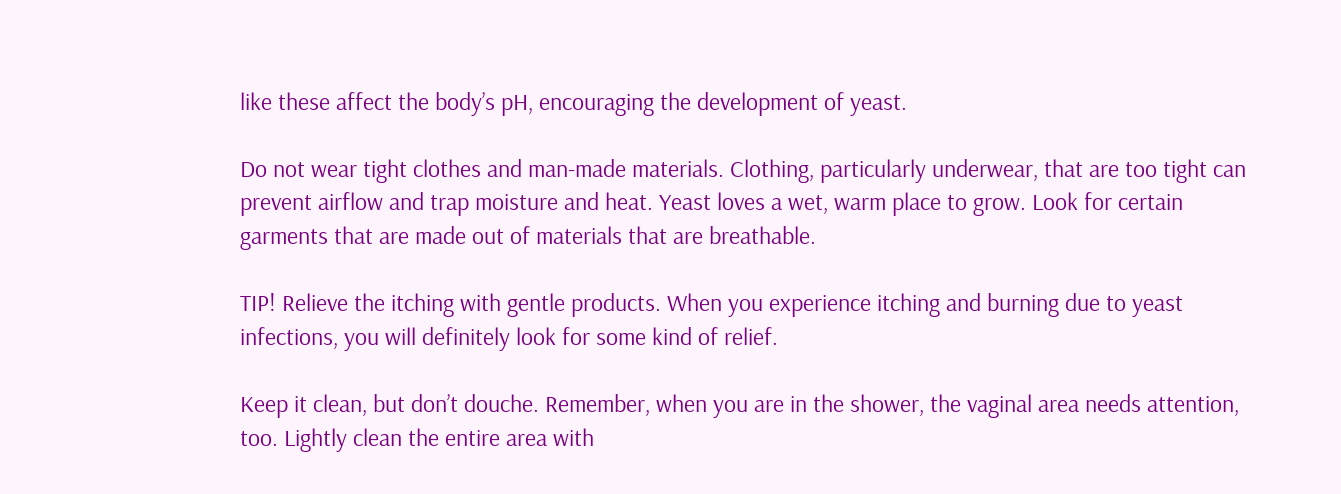like these affect the body’s pH, encouraging the development of yeast.

Do not wear tight clothes and man-made materials. Clothing, particularly underwear, that are too tight can prevent airflow and trap moisture and heat. Yeast loves a wet, warm place to grow. Look for certain garments that are made out of materials that are breathable.

TIP! Relieve the itching with gentle products. When you experience itching and burning due to yeast infections, you will definitely look for some kind of relief.

Keep it clean, but don’t douche. Remember, when you are in the shower, the vaginal area needs attention, too. Lightly clean the entire area with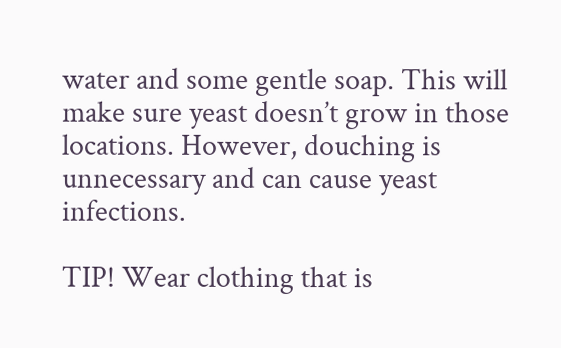water and some gentle soap. This will make sure yeast doesn’t grow in those locations. However, douching is unnecessary and can cause yeast infections.

TIP! Wear clothing that is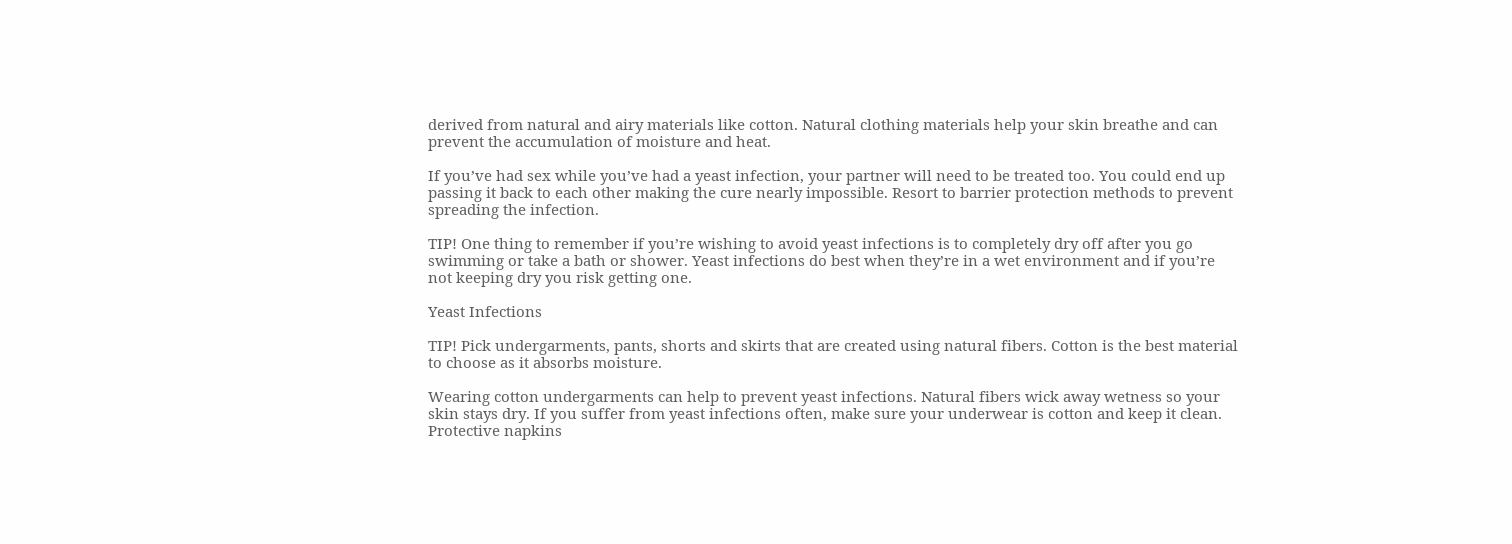derived from natural and airy materials like cotton. Natural clothing materials help your skin breathe and can prevent the accumulation of moisture and heat.

If you’ve had sex while you’ve had a yeast infection, your partner will need to be treated too. You could end up passing it back to each other making the cure nearly impossible. Resort to barrier protection methods to prevent spreading the infection.

TIP! One thing to remember if you’re wishing to avoid yeast infections is to completely dry off after you go swimming or take a bath or shower. Yeast infections do best when they’re in a wet environment and if you’re not keeping dry you risk getting one.

Yeast Infections

TIP! Pick undergarments, pants, shorts and skirts that are created using natural fibers. Cotton is the best material to choose as it absorbs moisture.

Wearing cotton undergarments can help to prevent yeast infections. Natural fibers wick away wetness so your skin stays dry. If you suffer from yeast infections often, make sure your underwear is cotton and keep it clean. Protective napkins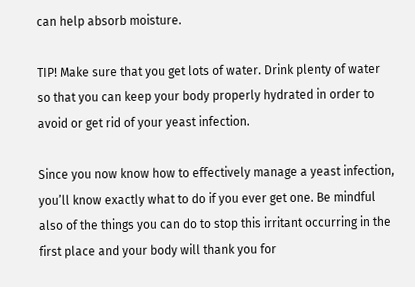can help absorb moisture.

TIP! Make sure that you get lots of water. Drink plenty of water so that you can keep your body properly hydrated in order to avoid or get rid of your yeast infection.

Since you now know how to effectively manage a yeast infection, you’ll know exactly what to do if you ever get one. Be mindful also of the things you can do to stop this irritant occurring in the first place and your body will thank you for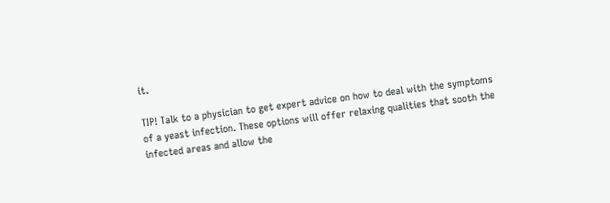it.

TIP! Talk to a physician to get expert advice on how to deal with the symptoms of a yeast infection. These options will offer relaxing qualities that sooth the infected areas and allow the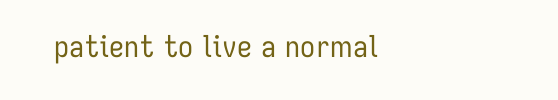patient to live a normal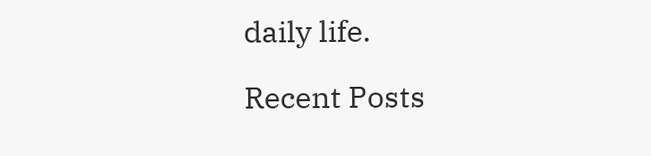daily life.

Recent Posts